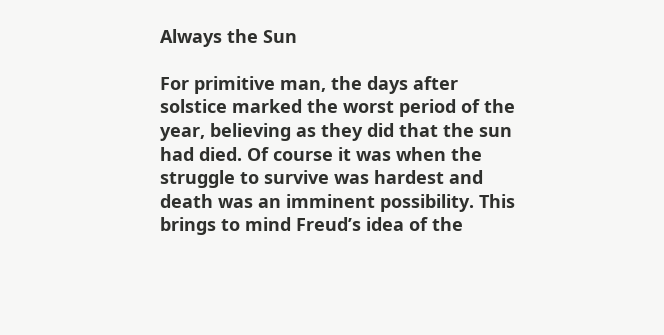Always the Sun

For primitive man, the days after solstice marked the worst period of the year, believing as they did that the sun had died. Of course it was when the struggle to survive was hardest and death was an imminent possibility. This brings to mind Freud’s idea of the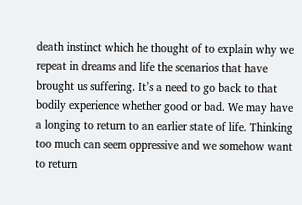death instinct which he thought of to explain why we repeat in dreams and life the scenarios that have brought us suffering. It’s a need to go back to that bodily experience whether good or bad. We may have a longing to return to an earlier state of life. Thinking too much can seem oppressive and we somehow want to return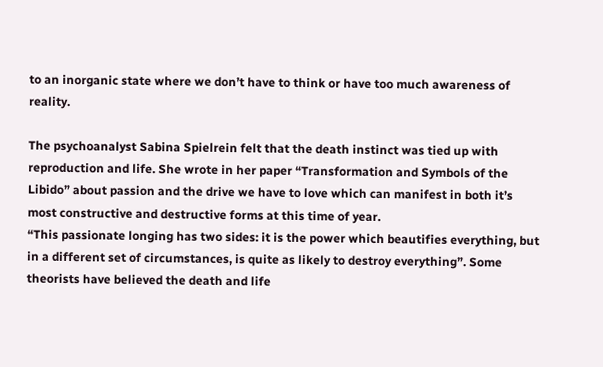to an inorganic state where we don’t have to think or have too much awareness of reality.

The psychoanalyst Sabina Spielrein felt that the death instinct was tied up with reproduction and life. She wrote in her paper “Transformation and Symbols of the Libido” about passion and the drive we have to love which can manifest in both it’s most constructive and destructive forms at this time of year.
“This passionate longing has two sides: it is the power which beautifies everything, but in a different set of circumstances, is quite as likely to destroy everything”. Some theorists have believed the death and life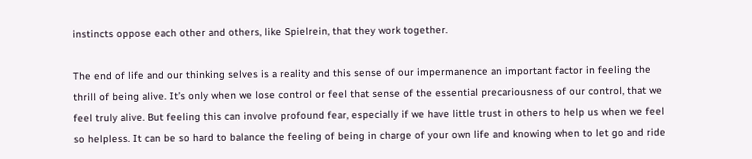instincts oppose each other and others, like Spielrein, that they work together.

The end of life and our thinking selves is a reality and this sense of our impermanence an important factor in feeling the thrill of being alive. It’s only when we lose control or feel that sense of the essential precariousness of our control, that we feel truly alive. But feeling this can involve profound fear, especially if we have little trust in others to help us when we feel so helpless. It can be so hard to balance the feeling of being in charge of your own life and knowing when to let go and ride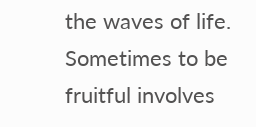the waves of life. Sometimes to be fruitful involves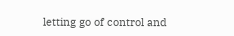letting go of control and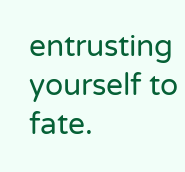entrusting yourself to fate.